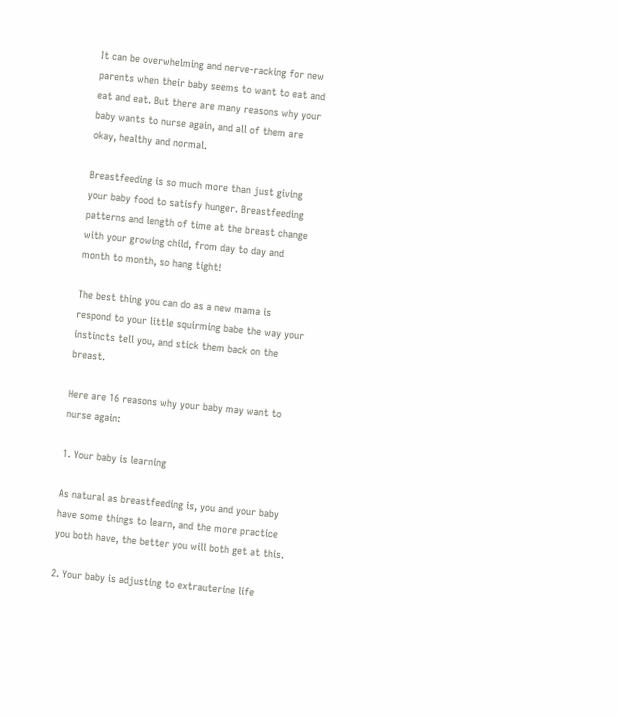It can be overwhelming and nerve-racking for new parents when their baby seems to want to eat and eat and eat. But there are many reasons why your baby wants to nurse again, and all of them are okay, healthy and normal.

Breastfeeding is so much more than just giving your baby food to satisfy hunger. Breastfeeding patterns and length of time at the breast change with your growing child, from day to day and month to month, so hang tight!

The best thing you can do as a new mama is respond to your little squirming babe the way your instincts tell you, and stick them back on the breast.

Here are 16 reasons why your baby may want to nurse again:

1. Your baby is learning

As natural as breastfeeding is, you and your baby have some things to learn, and the more practice you both have, the better you will both get at this.

2. Your baby is adjusting to extrauterine life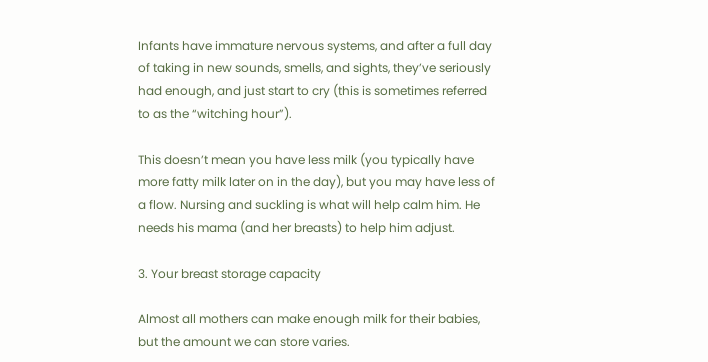Infants have immature nervous systems, and after a full day of taking in new sounds, smells, and sights, they’ve seriously had enough, and just start to cry (this is sometimes referred to as the “witching hour”).

This doesn’t mean you have less milk (you typically have more fatty milk later on in the day), but you may have less of a flow. Nursing and suckling is what will help calm him. He needs his mama (and her breasts) to help him adjust.

3. Your breast storage capacity

Almost all mothers can make enough milk for their babies, but the amount we can store varies.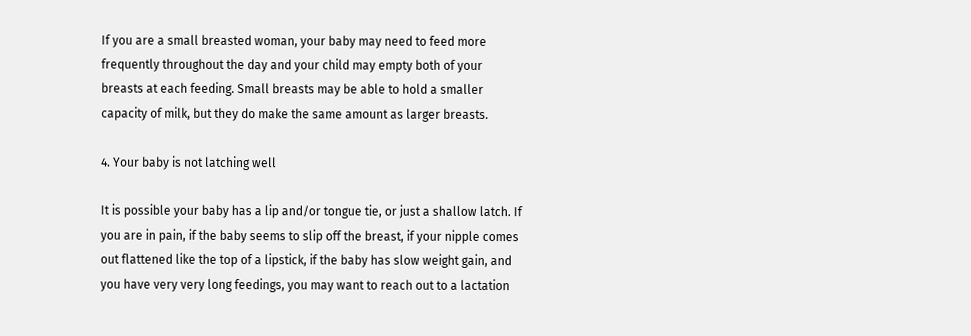If you are a small breasted woman, your baby may need to feed more frequently throughout the day and your child may empty both of your breasts at each feeding. Small breasts may be able to hold a smaller capacity of milk, but they do make the same amount as larger breasts.

4. Your baby is not latching well

It is possible your baby has a lip and/or tongue tie, or just a shallow latch. If you are in pain, if the baby seems to slip off the breast, if your nipple comes out flattened like the top of a lipstick, if the baby has slow weight gain, and you have very very long feedings, you may want to reach out to a lactation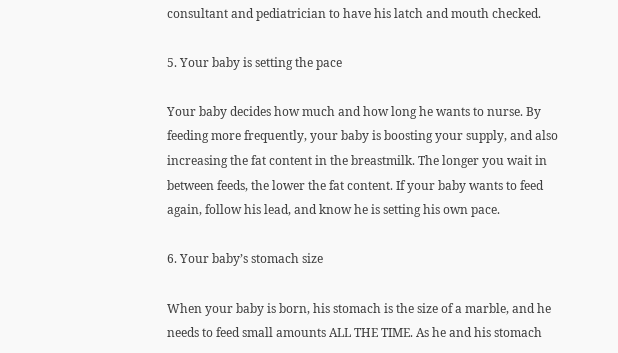consultant and pediatrician to have his latch and mouth checked.

5. Your baby is setting the pace

Your baby decides how much and how long he wants to nurse. By feeding more frequently, your baby is boosting your supply, and also increasing the fat content in the breastmilk. The longer you wait in between feeds, the lower the fat content. If your baby wants to feed again, follow his lead, and know he is setting his own pace.

6. Your baby’s stomach size

When your baby is born, his stomach is the size of a marble, and he needs to feed small amounts ALL THE TIME. As he and his stomach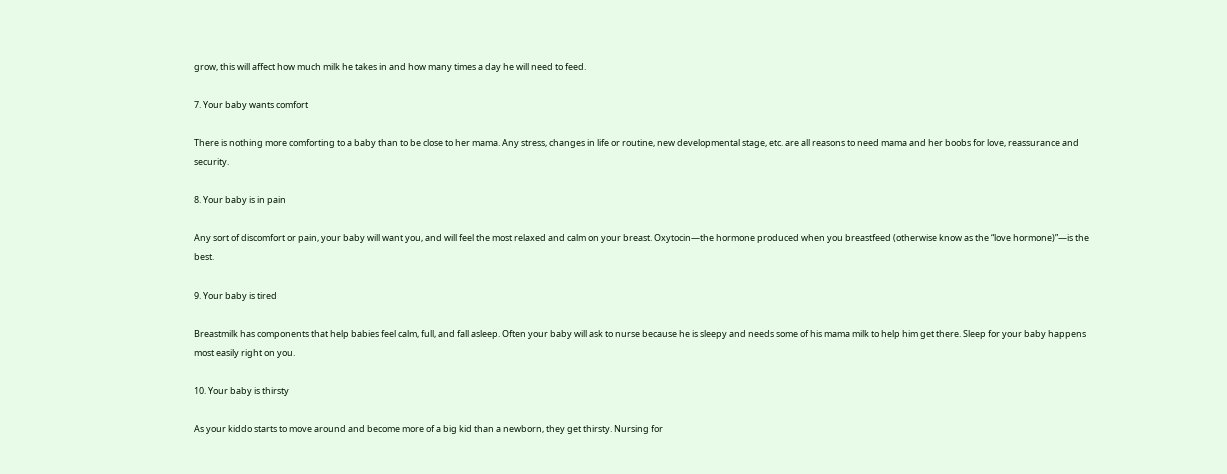grow, this will affect how much milk he takes in and how many times a day he will need to feed.

7. Your baby wants comfort

There is nothing more comforting to a baby than to be close to her mama. Any stress, changes in life or routine, new developmental stage, etc. are all reasons to need mama and her boobs for love, reassurance and security.

8. Your baby is in pain

Any sort of discomfort or pain, your baby will want you, and will feel the most relaxed and calm on your breast. Oxytocin—the hormone produced when you breastfeed (otherwise know as the “love hormone)”—is the best.

9. Your baby is tired

Breastmilk has components that help babies feel calm, full, and fall asleep. Often your baby will ask to nurse because he is sleepy and needs some of his mama milk to help him get there. Sleep for your baby happens most easily right on you.

10. Your baby is thirsty

As your kiddo starts to move around and become more of a big kid than a newborn, they get thirsty. Nursing for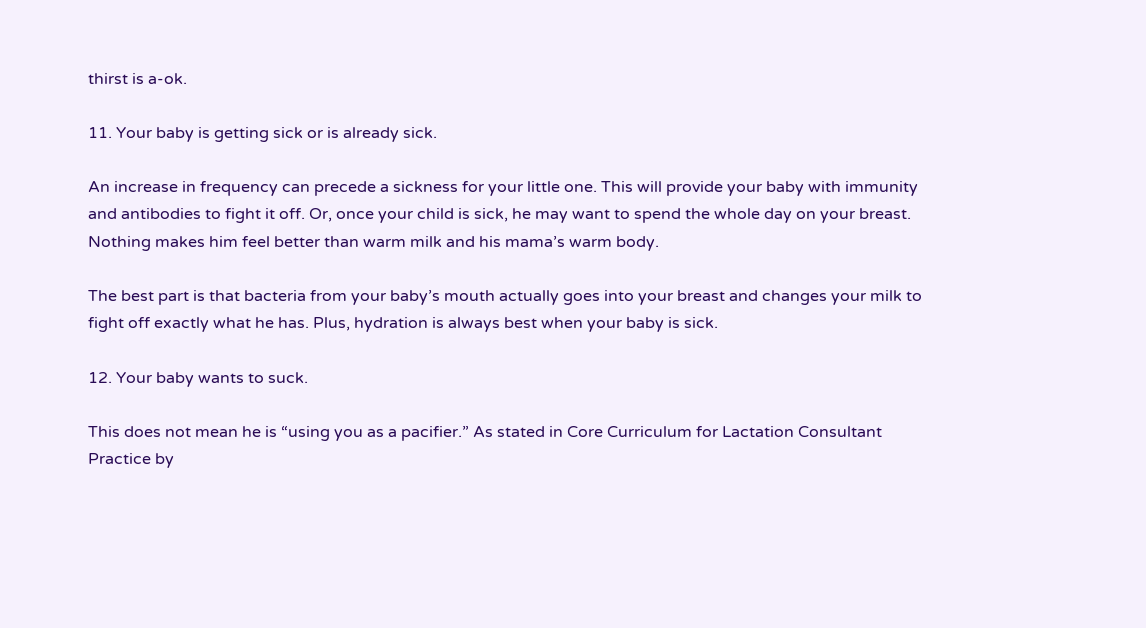thirst is a-ok.

11. Your baby is getting sick or is already sick.

An increase in frequency can precede a sickness for your little one. This will provide your baby with immunity and antibodies to fight it off. Or, once your child is sick, he may want to spend the whole day on your breast. Nothing makes him feel better than warm milk and his mama’s warm body.

The best part is that bacteria from your baby’s mouth actually goes into your breast and changes your milk to fight off exactly what he has. Plus, hydration is always best when your baby is sick.

12. Your baby wants to suck.

This does not mean he is “using you as a pacifier.” As stated in Core Curriculum for Lactation Consultant Practice by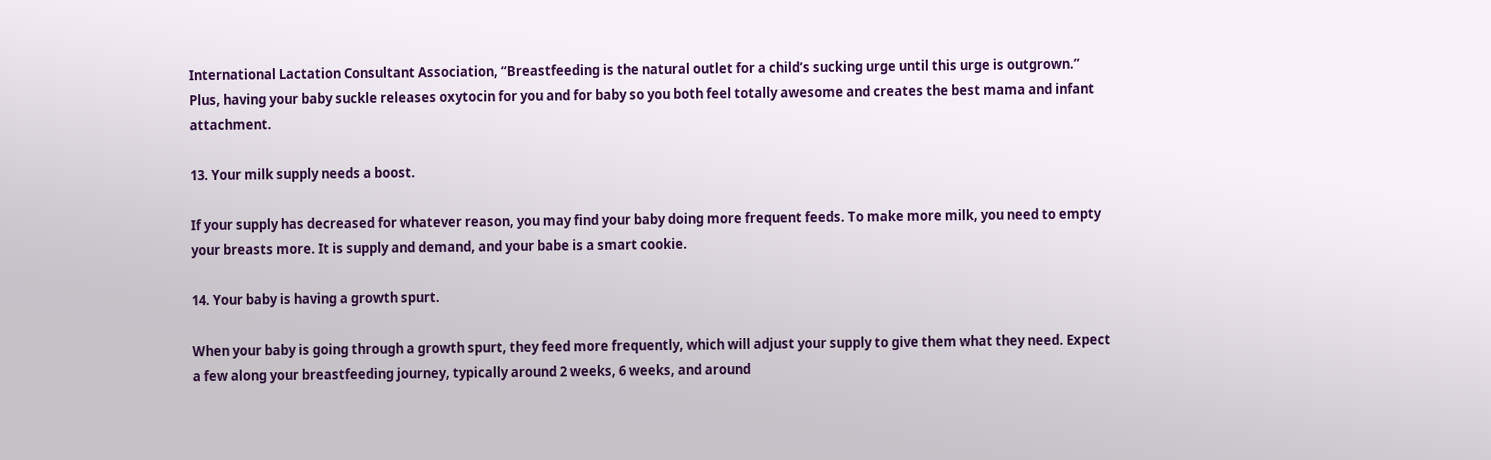International Lactation Consultant Association, “Breastfeeding is the natural outlet for a child’s sucking urge until this urge is outgrown.” Plus, having your baby suckle releases oxytocin for you and for baby so you both feel totally awesome and creates the best mama and infant attachment.

13. Your milk supply needs a boost.

If your supply has decreased for whatever reason, you may find your baby doing more frequent feeds. To make more milk, you need to empty your breasts more. It is supply and demand, and your babe is a smart cookie.

14. Your baby is having a growth spurt.

When your baby is going through a growth spurt, they feed more frequently, which will adjust your supply to give them what they need. Expect a few along your breastfeeding journey, typically around 2 weeks, 6 weeks, and around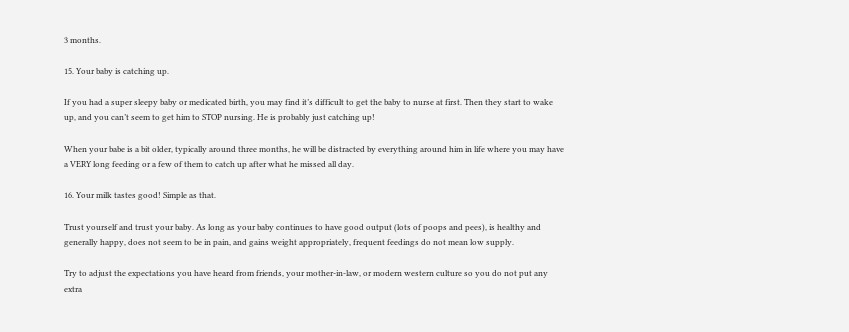3 months.

15. Your baby is catching up.

If you had a super sleepy baby or medicated birth, you may find it’s difficult to get the baby to nurse at first. Then they start to wake up, and you can’t seem to get him to STOP nursing. He is probably just catching up!

When your babe is a bit older, typically around three months, he will be distracted by everything around him in life where you may have a VERY long feeding or a few of them to catch up after what he missed all day.

16. Your milk tastes good! Simple as that.

Trust yourself and trust your baby. As long as your baby continues to have good output (lots of poops and pees), is healthy and generally happy, does not seem to be in pain, and gains weight appropriately, frequent feedings do not mean low supply.

Try to adjust the expectations you have heard from friends, your mother-in-law, or modern western culture so you do not put any extra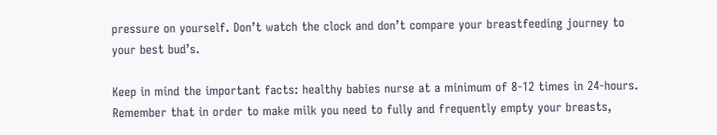pressure on yourself. Don’t watch the clock and don’t compare your breastfeeding journey to your best bud’s.

Keep in mind the important facts: healthy babies nurse at a minimum of 8-12 times in 24-hours. Remember that in order to make milk you need to fully and frequently empty your breasts,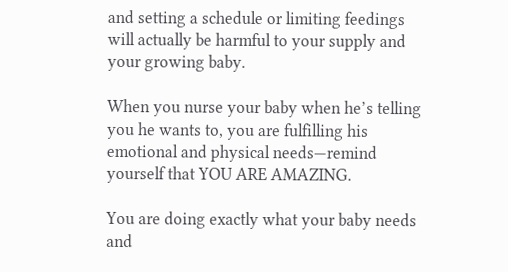and setting a schedule or limiting feedings will actually be harmful to your supply and your growing baby.

When you nurse your baby when he’s telling you he wants to, you are fulfilling his emotional and physical needs—remind yourself that YOU ARE AMAZING.

You are doing exactly what your baby needs and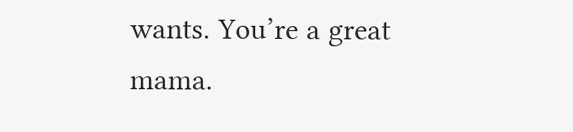wants. You’re a great mama.